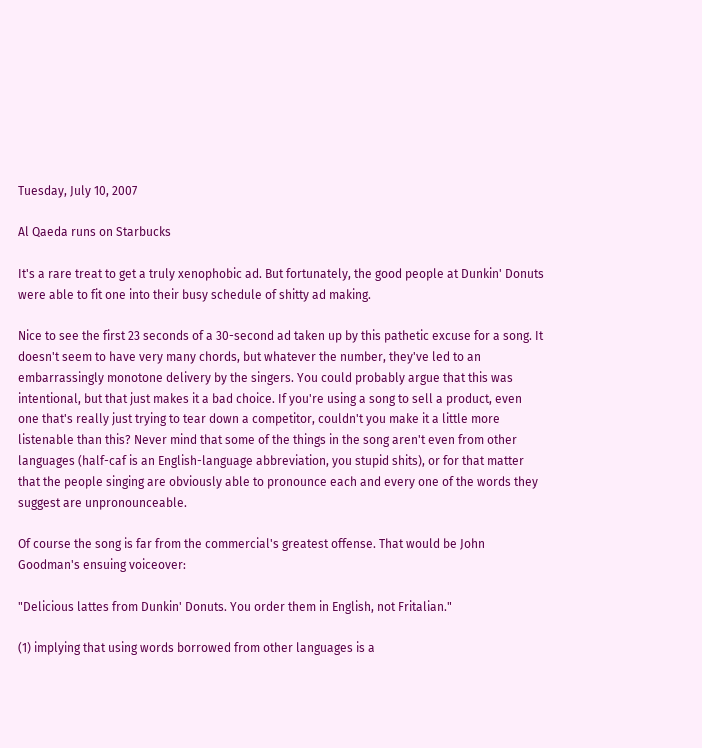Tuesday, July 10, 2007

Al Qaeda runs on Starbucks

It's a rare treat to get a truly xenophobic ad. But fortunately, the good people at Dunkin' Donuts were able to fit one into their busy schedule of shitty ad making.

Nice to see the first 23 seconds of a 30-second ad taken up by this pathetic excuse for a song. It doesn't seem to have very many chords, but whatever the number, they've led to an embarrassingly monotone delivery by the singers. You could probably argue that this was intentional, but that just makes it a bad choice. If you're using a song to sell a product, even one that's really just trying to tear down a competitor, couldn't you make it a little more listenable than this? Never mind that some of the things in the song aren't even from other languages (half-caf is an English-language abbreviation, you stupid shits), or for that matter that the people singing are obviously able to pronounce each and every one of the words they suggest are unpronounceable.

Of course the song is far from the commercial's greatest offense. That would be John Goodman's ensuing voiceover:

"Delicious lattes from Dunkin' Donuts. You order them in English, not Fritalian."

(1) implying that using words borrowed from other languages is a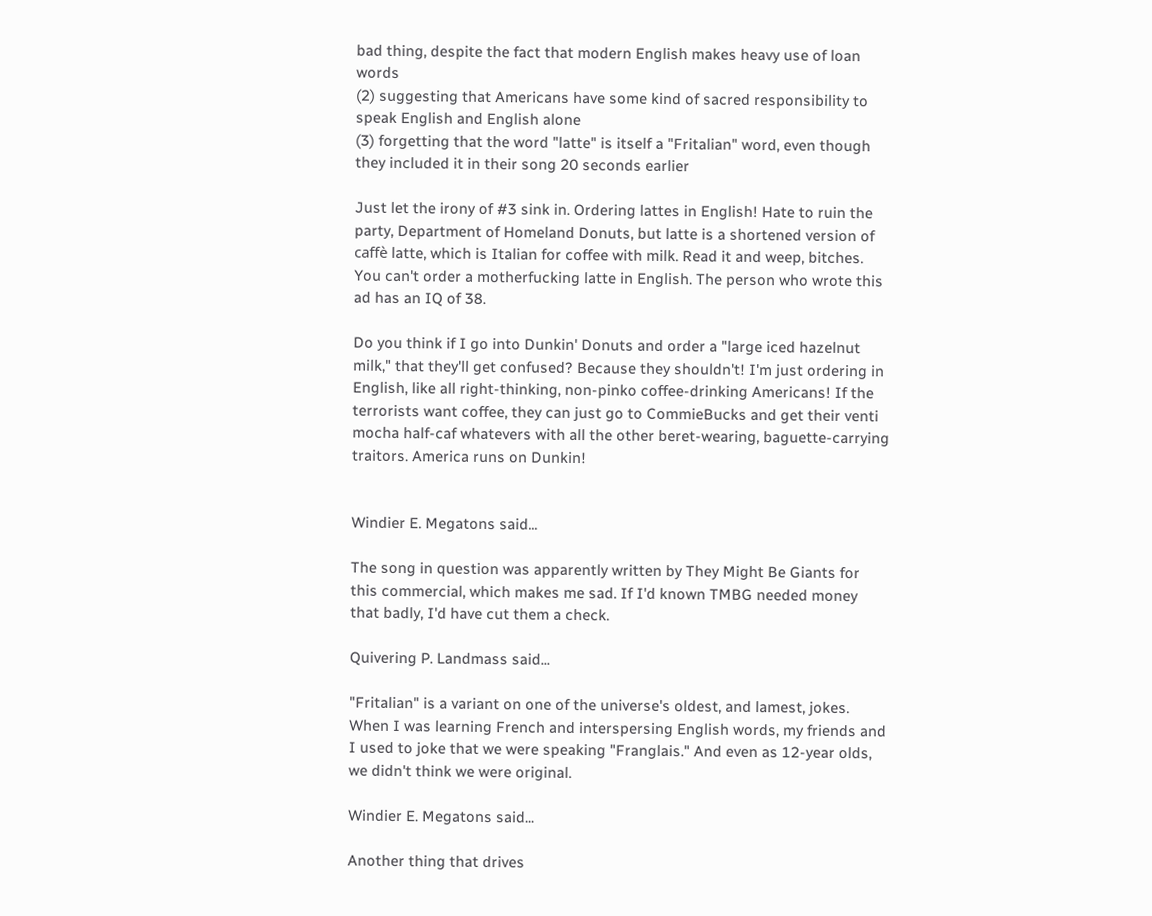bad thing, despite the fact that modern English makes heavy use of loan words
(2) suggesting that Americans have some kind of sacred responsibility to speak English and English alone
(3) forgetting that the word "latte" is itself a "Fritalian" word, even though they included it in their song 20 seconds earlier

Just let the irony of #3 sink in. Ordering lattes in English! Hate to ruin the party, Department of Homeland Donuts, but latte is a shortened version of caffè latte, which is Italian for coffee with milk. Read it and weep, bitches. You can't order a motherfucking latte in English. The person who wrote this ad has an IQ of 38.

Do you think if I go into Dunkin' Donuts and order a "large iced hazelnut milk," that they'll get confused? Because they shouldn't! I'm just ordering in English, like all right-thinking, non-pinko coffee-drinking Americans! If the terrorists want coffee, they can just go to CommieBucks and get their venti mocha half-caf whatevers with all the other beret-wearing, baguette-carrying traitors. America runs on Dunkin!


Windier E. Megatons said...

The song in question was apparently written by They Might Be Giants for this commercial, which makes me sad. If I'd known TMBG needed money that badly, I'd have cut them a check.

Quivering P. Landmass said...

"Fritalian" is a variant on one of the universe's oldest, and lamest, jokes. When I was learning French and interspersing English words, my friends and I used to joke that we were speaking "Franglais." And even as 12-year olds, we didn't think we were original.

Windier E. Megatons said...

Another thing that drives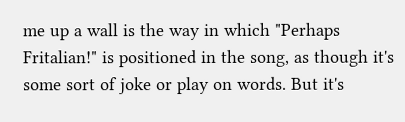me up a wall is the way in which "Perhaps Fritalian!" is positioned in the song, as though it's some sort of joke or play on words. But it's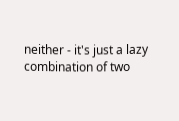neither - it's just a lazy combination of two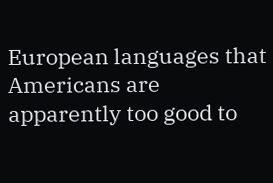European languages that Americans are apparently too good to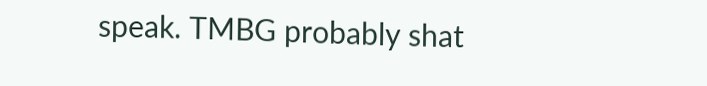speak. TMBG probably shat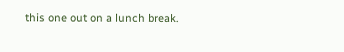this one out on a lunch break.